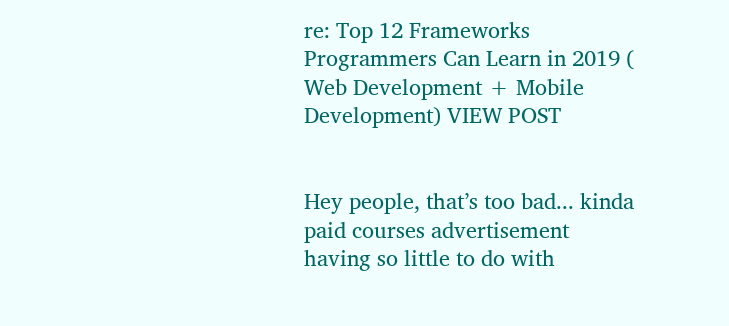re: Top 12 Frameworks Programmers Can Learn in 2019 ( Web Development + Mobile Development) VIEW POST


Hey people, that’s too bad... kinda paid courses advertisement having so little to do with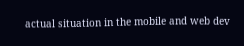actual situation in the mobile and web dev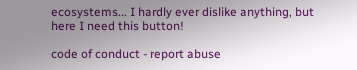ecosystems... I hardly ever dislike anything, but here I need this button!

code of conduct - report abuse